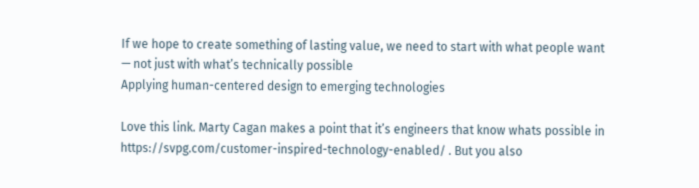If we hope to create something of lasting value, we need to start with what people want — not just with what’s technically possible
Applying human-centered design to emerging technologies

Love this link. Marty Cagan makes a point that it’s engineers that know whats possible in https://svpg.com/customer-inspired-technology-enabled/ . But you also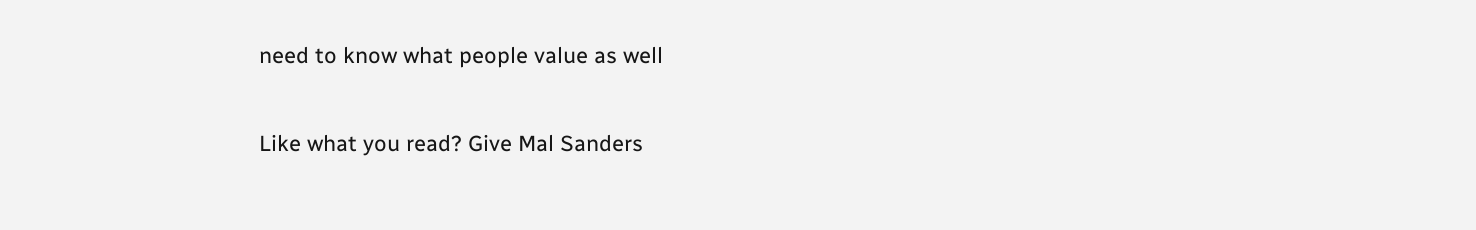need to know what people value as well

Like what you read? Give Mal Sanders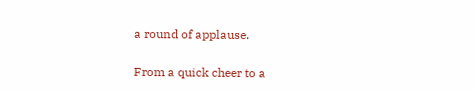a round of applause.

From a quick cheer to a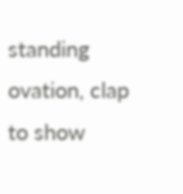standing ovation, clap to show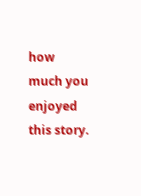how much you enjoyed this story.